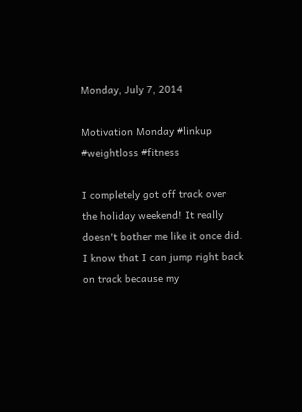Monday, July 7, 2014

Motivation Monday #linkup #weightloss #fitness

I completely got off track over the holiday weekend! It really doesn't bother me like it once did. I know that I can jump right back on track because my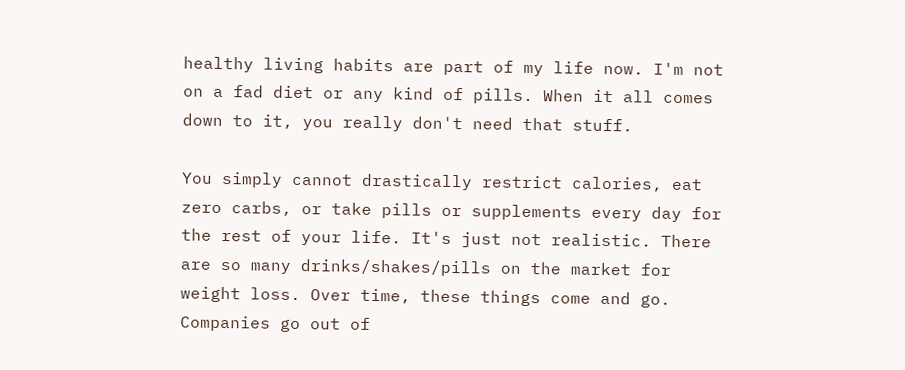healthy living habits are part of my life now. I'm not on a fad diet or any kind of pills. When it all comes down to it, you really don't need that stuff.

You simply cannot drastically restrict calories, eat zero carbs, or take pills or supplements every day for the rest of your life. It's just not realistic. There are so many drinks/shakes/pills on the market for weight loss. Over time, these things come and go. Companies go out of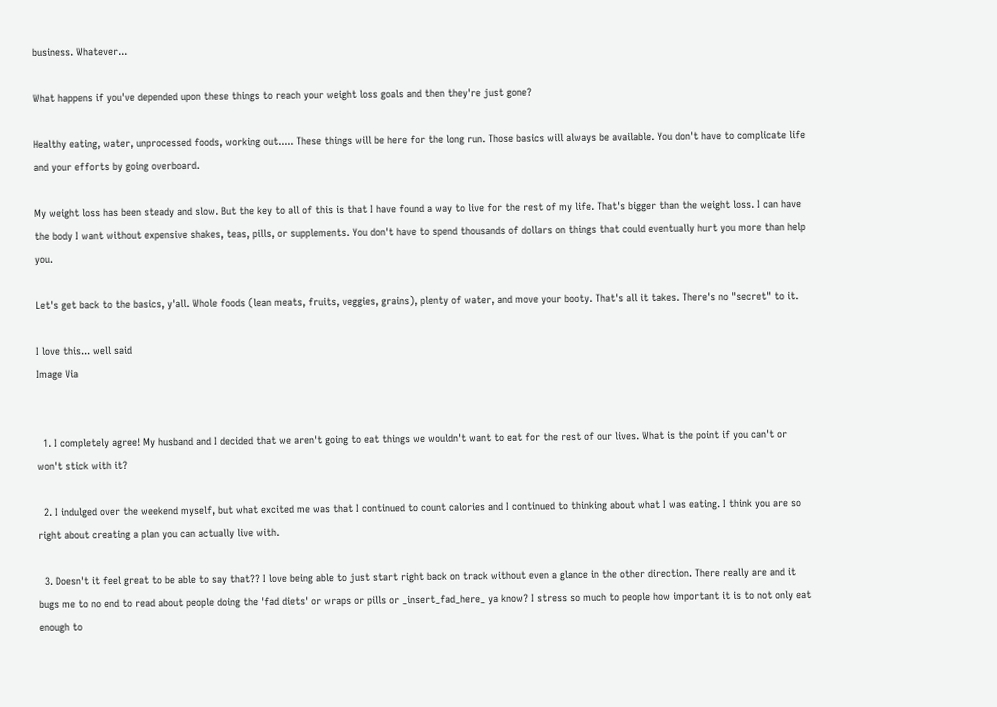business. Whatever...

What happens if you've depended upon these things to reach your weight loss goals and then they're just gone?

Healthy eating, water, unprocessed foods, working out..... These things will be here for the long run. Those basics will always be available. You don't have to complicate life and your efforts by going overboard.

My weight loss has been steady and slow. But the key to all of this is that I have found a way to live for the rest of my life. That's bigger than the weight loss. I can have the body I want without expensive shakes, teas, pills, or supplements. You don't have to spend thousands of dollars on things that could eventually hurt you more than help you.

Let's get back to the basics, y'all. Whole foods (lean meats, fruits, veggies, grains), plenty of water, and move your booty. That's all it takes. There's no "secret" to it.

I love this... well said
Image Via


  1. I completely agree! My husband and I decided that we aren't going to eat things we wouldn't want to eat for the rest of our lives. What is the point if you can't or won't stick with it?

  2. I indulged over the weekend myself, but what excited me was that I continued to count calories and I continued to thinking about what I was eating. I think you are so right about creating a plan you can actually live with.

  3. Doesn't it feel great to be able to say that?? I love being able to just start right back on track without even a glance in the other direction. There really are and it bugs me to no end to read about people doing the 'fad diets' or wraps or pills or _insert_fad_here_ ya know? I stress so much to people how important it is to not only eat enough to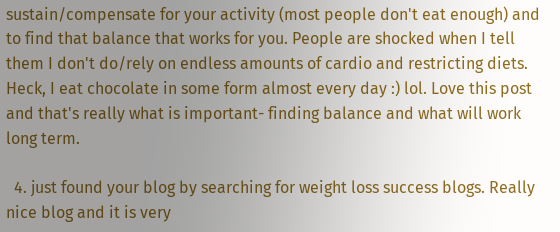sustain/compensate for your activity (most people don't eat enough) and to find that balance that works for you. People are shocked when I tell them I don't do/rely on endless amounts of cardio and restricting diets. Heck, I eat chocolate in some form almost every day :) lol. Love this post and that's really what is important- finding balance and what will work long term.

  4. just found your blog by searching for weight loss success blogs. Really nice blog and it is very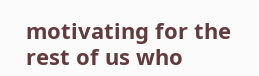motivating for the rest of us who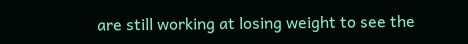are still working at losing weight to see the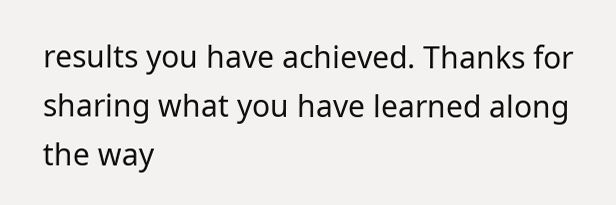results you have achieved. Thanks for sharing what you have learned along the way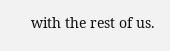with the rest of us.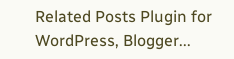Related Posts Plugin for WordPress, Blogger...